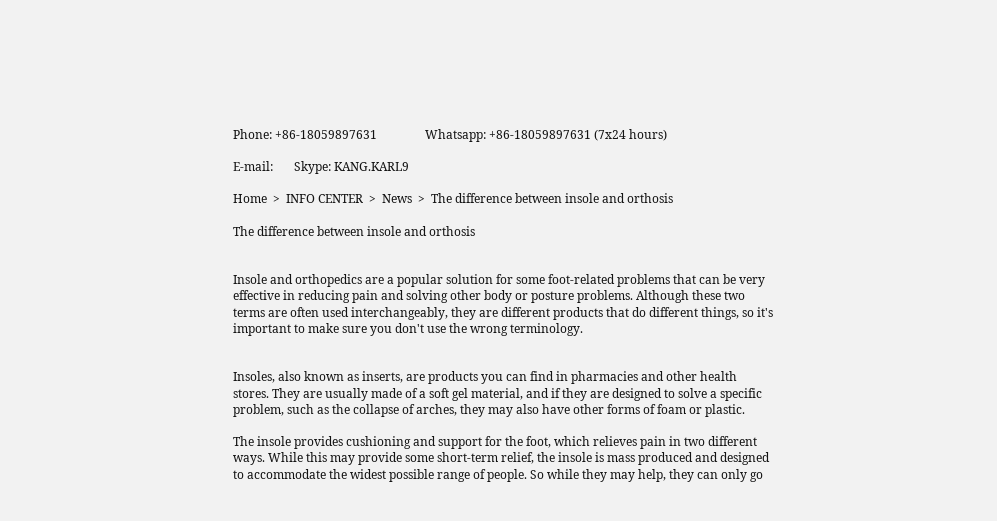Phone: +86-18059897631                Whatsapp: +86-18059897631 (7x24 hours)

E-mail:       Skype: KANG.KARL9

Home  >  INFO CENTER  >  News  >  The difference between insole and orthosis

The difference between insole and orthosis


Insole and orthopedics are a popular solution for some foot-related problems that can be very effective in reducing pain and solving other body or posture problems. Although these two terms are often used interchangeably, they are different products that do different things, so it's important to make sure you don't use the wrong terminology.


Insoles, also known as inserts, are products you can find in pharmacies and other health stores. They are usually made of a soft gel material, and if they are designed to solve a specific problem, such as the collapse of arches, they may also have other forms of foam or plastic.

The insole provides cushioning and support for the foot, which relieves pain in two different ways. While this may provide some short-term relief, the insole is mass produced and designed to accommodate the widest possible range of people. So while they may help, they can only go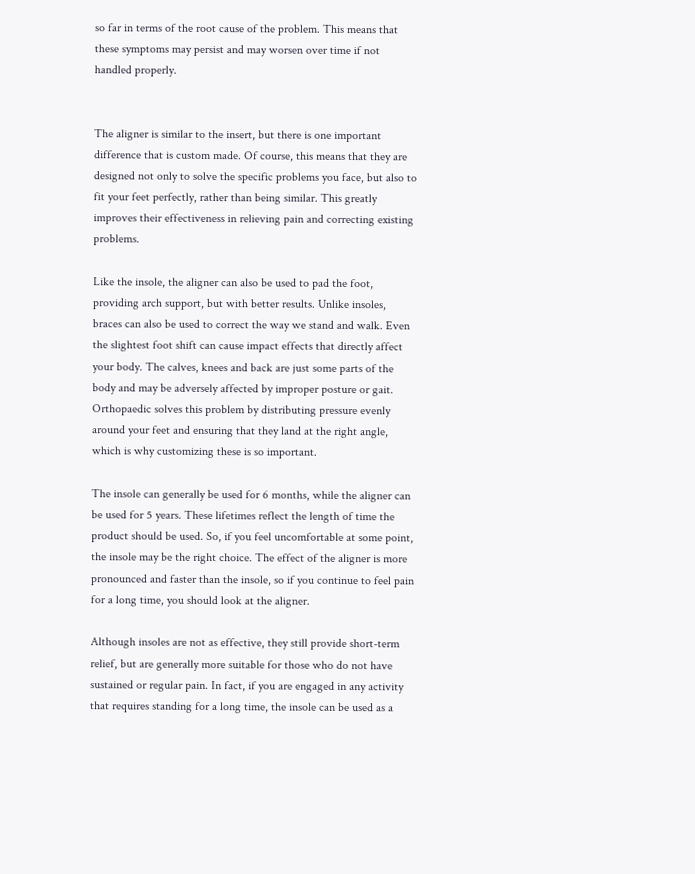so far in terms of the root cause of the problem. This means that these symptoms may persist and may worsen over time if not handled properly.


The aligner is similar to the insert, but there is one important difference that is custom made. Of course, this means that they are designed not only to solve the specific problems you face, but also to fit your feet perfectly, rather than being similar. This greatly improves their effectiveness in relieving pain and correcting existing problems.

Like the insole, the aligner can also be used to pad the foot, providing arch support, but with better results. Unlike insoles, braces can also be used to correct the way we stand and walk. Even the slightest foot shift can cause impact effects that directly affect your body. The calves, knees and back are just some parts of the body and may be adversely affected by improper posture or gait. Orthopaedic solves this problem by distributing pressure evenly around your feet and ensuring that they land at the right angle, which is why customizing these is so important.

The insole can generally be used for 6 months, while the aligner can be used for 5 years. These lifetimes reflect the length of time the product should be used. So, if you feel uncomfortable at some point, the insole may be the right choice. The effect of the aligner is more pronounced and faster than the insole, so if you continue to feel pain for a long time, you should look at the aligner.

Although insoles are not as effective, they still provide short-term relief, but are generally more suitable for those who do not have sustained or regular pain. In fact, if you are engaged in any activity that requires standing for a long time, the insole can be used as a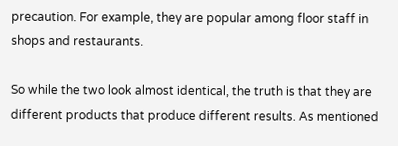precaution. For example, they are popular among floor staff in shops and restaurants.

So while the two look almost identical, the truth is that they are different products that produce different results. As mentioned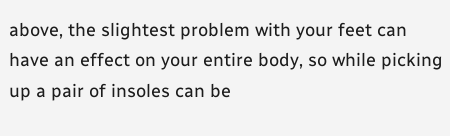above, the slightest problem with your feet can have an effect on your entire body, so while picking up a pair of insoles can be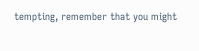tempting, remember that you might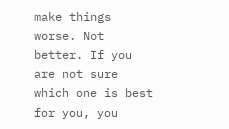make things worse. Not better. If you are not sure which one is best for you, you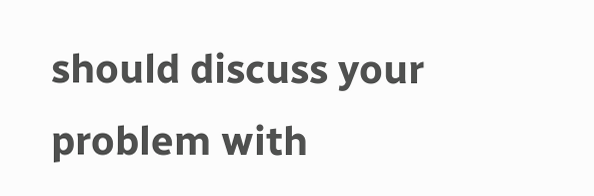should discuss your problem with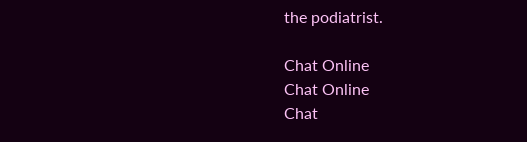the podiatrist.

Chat Online
Chat Online
Chat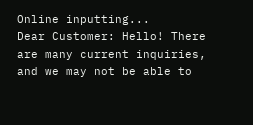Online inputting...
Dear Customer: Hello! There are many current inquiries, and we may not be able to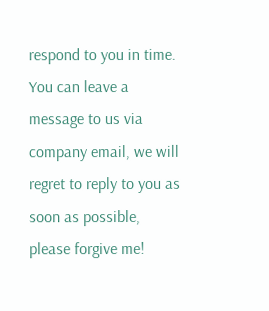respond to you in time. You can leave a message to us via company email, we will regret to reply to you as soon as possible, please forgive me!